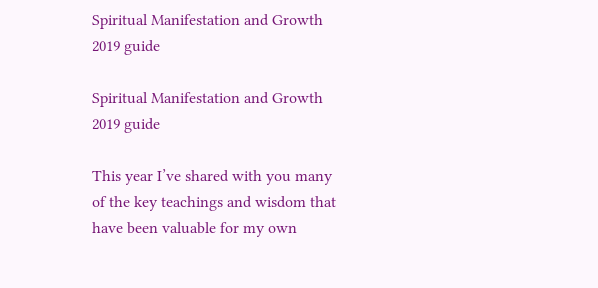Spiritual Manifestation and Growth 2019 guide

Spiritual Manifestation and Growth 2019 guide

This year I’ve shared with you many of the key teachings and wisdom that have been valuable for my own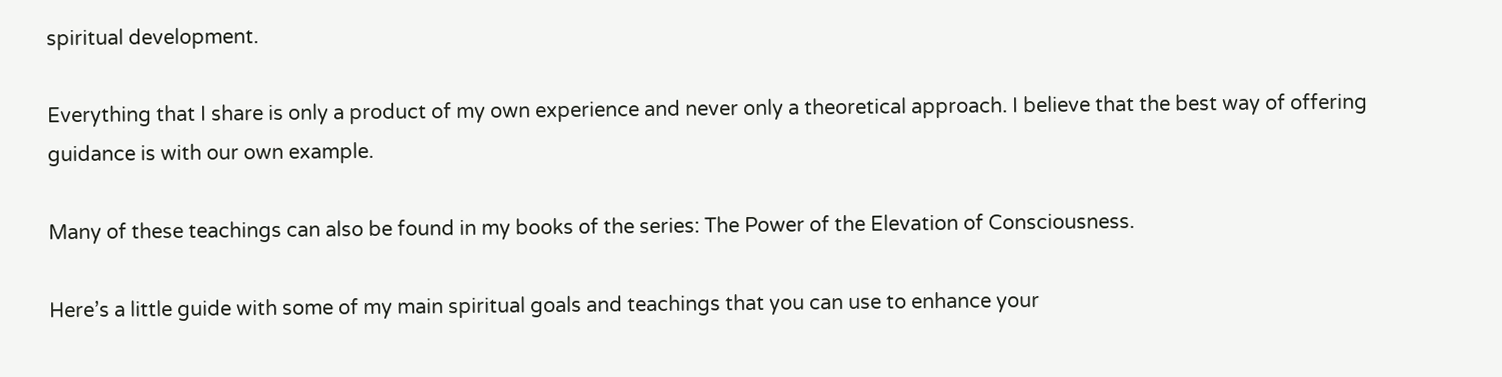spiritual development.

Everything that I share is only a product of my own experience and never only a theoretical approach. I believe that the best way of offering guidance is with our own example.

Many of these teachings can also be found in my books of the series: The Power of the Elevation of Consciousness.

Here’s a little guide with some of my main spiritual goals and teachings that you can use to enhance your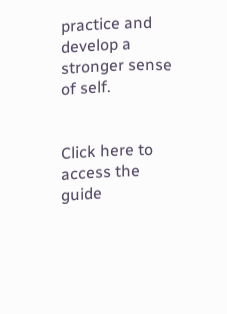practice and develop a stronger sense of self.


Click here to access the guide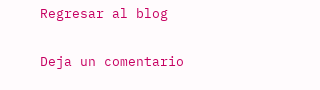Regresar al blog

Deja un comentario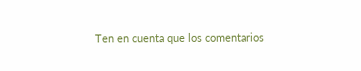Ten en cuenta que los comentarios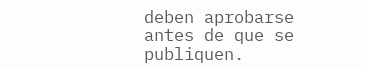deben aprobarse antes de que se publiquen.